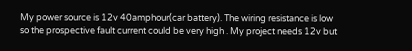My power source is 12v 40amphour(car battery). The wiring resistance is low so the prospective fault current could be very high . My project needs 12v but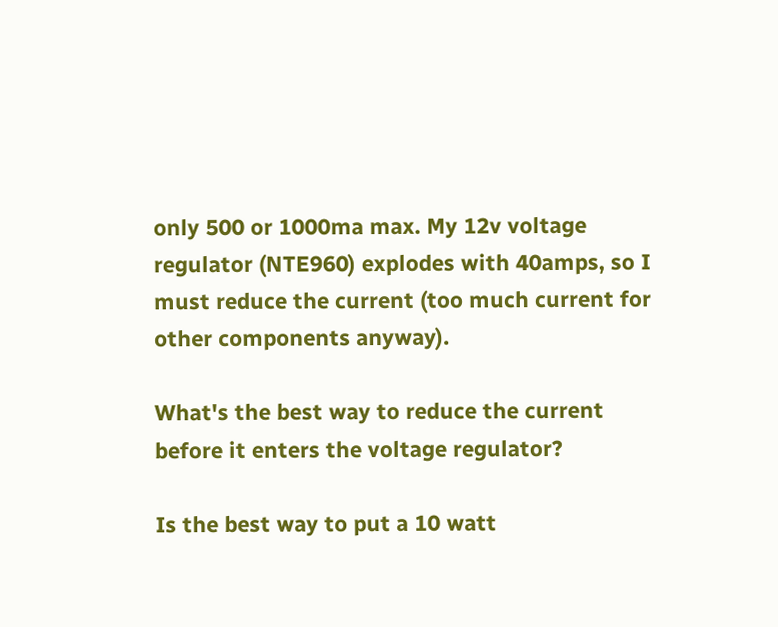only 500 or 1000ma max. My 12v voltage regulator (NTE960) explodes with 40amps, so I must reduce the current (too much current for other components anyway).

What's the best way to reduce the current before it enters the voltage regulator?

Is the best way to put a 10 watt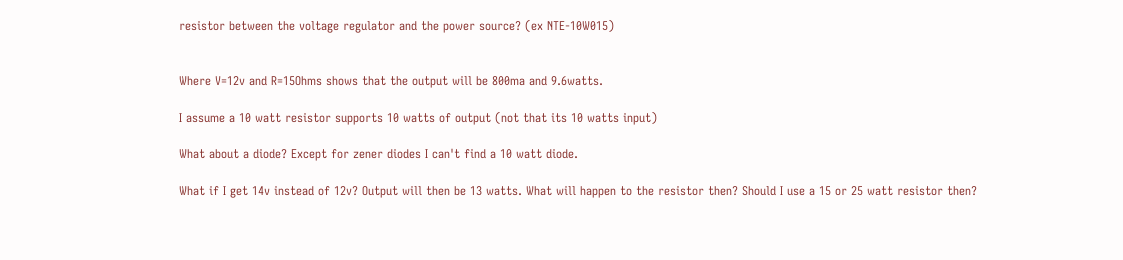resistor between the voltage regulator and the power source? (ex NTE-10W015)


Where V=12v and R=15Ohms shows that the output will be 800ma and 9.6watts.

I assume a 10 watt resistor supports 10 watts of output (not that its 10 watts input)

What about a diode? Except for zener diodes I can't find a 10 watt diode.

What if I get 14v instead of 12v? Output will then be 13 watts. What will happen to the resistor then? Should I use a 15 or 25 watt resistor then?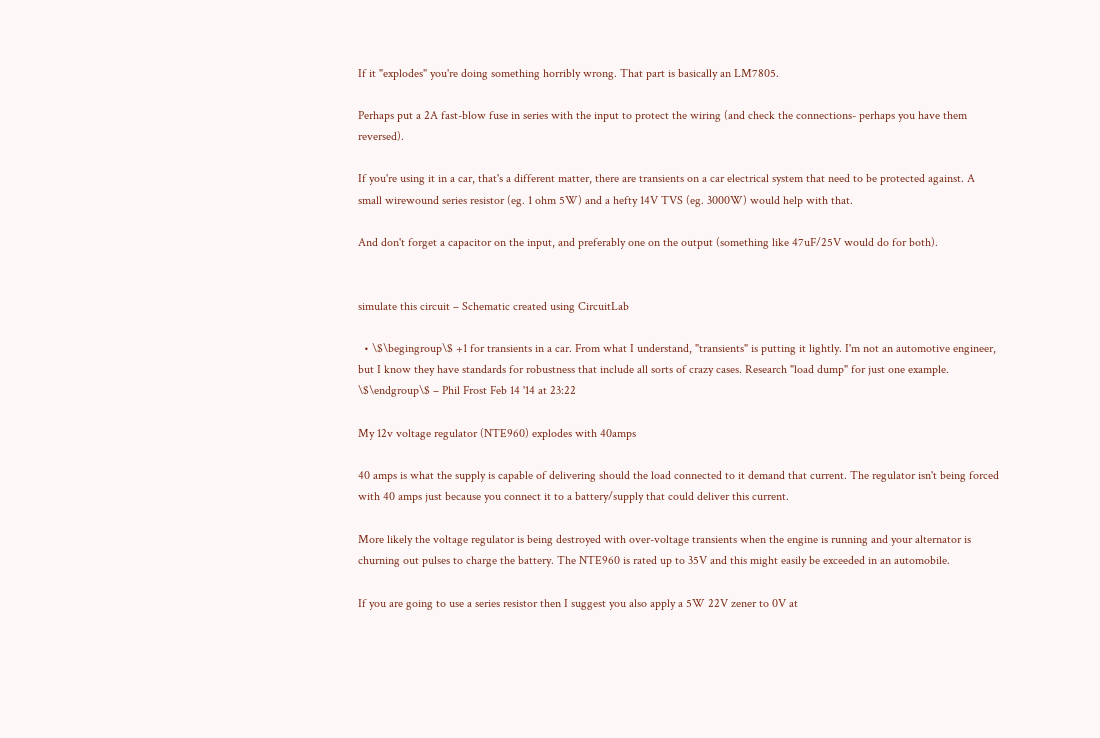If it "explodes" you're doing something horribly wrong. That part is basically an LM7805.

Perhaps put a 2A fast-blow fuse in series with the input to protect the wiring (and check the connections- perhaps you have them reversed).

If you're using it in a car, that's a different matter, there are transients on a car electrical system that need to be protected against. A small wirewound series resistor (eg. 1 ohm 5W) and a hefty 14V TVS (eg. 3000W) would help with that.

And don't forget a capacitor on the input, and preferably one on the output (something like 47uF/25V would do for both).


simulate this circuit – Schematic created using CircuitLab

  • \$\begingroup\$ +1 for transients in a car. From what I understand, "transients" is putting it lightly. I'm not an automotive engineer, but I know they have standards for robustness that include all sorts of crazy cases. Research "load dump" for just one example. \$\endgroup\$ – Phil Frost Feb 14 '14 at 23:22

My 12v voltage regulator (NTE960) explodes with 40amps

40 amps is what the supply is capable of delivering should the load connected to it demand that current. The regulator isn't being forced with 40 amps just because you connect it to a battery/supply that could deliver this current.

More likely the voltage regulator is being destroyed with over-voltage transients when the engine is running and your alternator is churning out pulses to charge the battery. The NTE960 is rated up to 35V and this might easily be exceeded in an automobile.

If you are going to use a series resistor then I suggest you also apply a 5W 22V zener to 0V at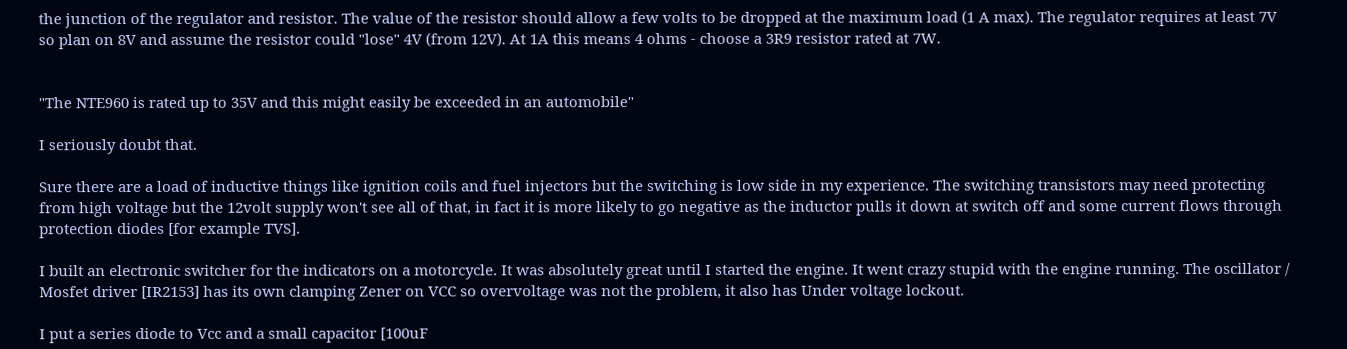the junction of the regulator and resistor. The value of the resistor should allow a few volts to be dropped at the maximum load (1 A max). The regulator requires at least 7V so plan on 8V and assume the resistor could "lose" 4V (from 12V). At 1A this means 4 ohms - choose a 3R9 resistor rated at 7W.


"The NTE960 is rated up to 35V and this might easily be exceeded in an automobile"

I seriously doubt that.

Sure there are a load of inductive things like ignition coils and fuel injectors but the switching is low side in my experience. The switching transistors may need protecting from high voltage but the 12volt supply won't see all of that, in fact it is more likely to go negative as the inductor pulls it down at switch off and some current flows through protection diodes [for example TVS].

I built an electronic switcher for the indicators on a motorcycle. It was absolutely great until I started the engine. It went crazy stupid with the engine running. The oscillator / Mosfet driver [IR2153] has its own clamping Zener on VCC so overvoltage was not the problem, it also has Under voltage lockout.

I put a series diode to Vcc and a small capacitor [100uF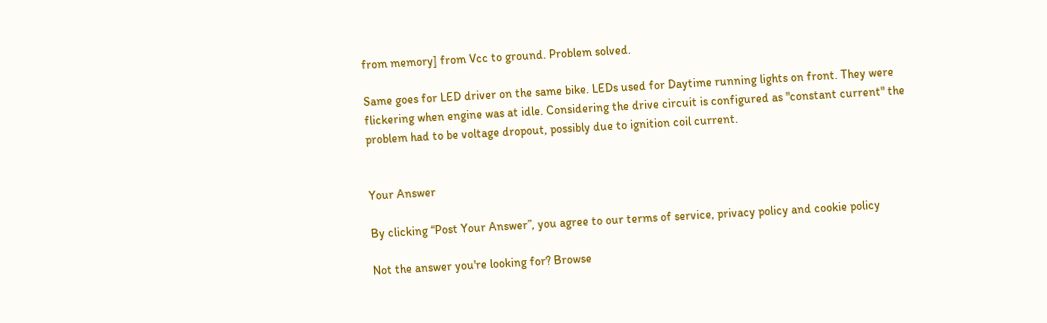from memory] from Vcc to ground. Problem solved.

Same goes for LED driver on the same bike. LEDs used for Daytime running lights on front. They were flickering when engine was at idle. Considering the drive circuit is configured as "constant current" the problem had to be voltage dropout, possibly due to ignition coil current.


Your Answer

By clicking “Post Your Answer”, you agree to our terms of service, privacy policy and cookie policy

Not the answer you're looking for? Browse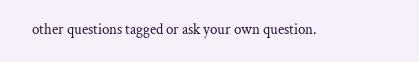other questions tagged or ask your own question.